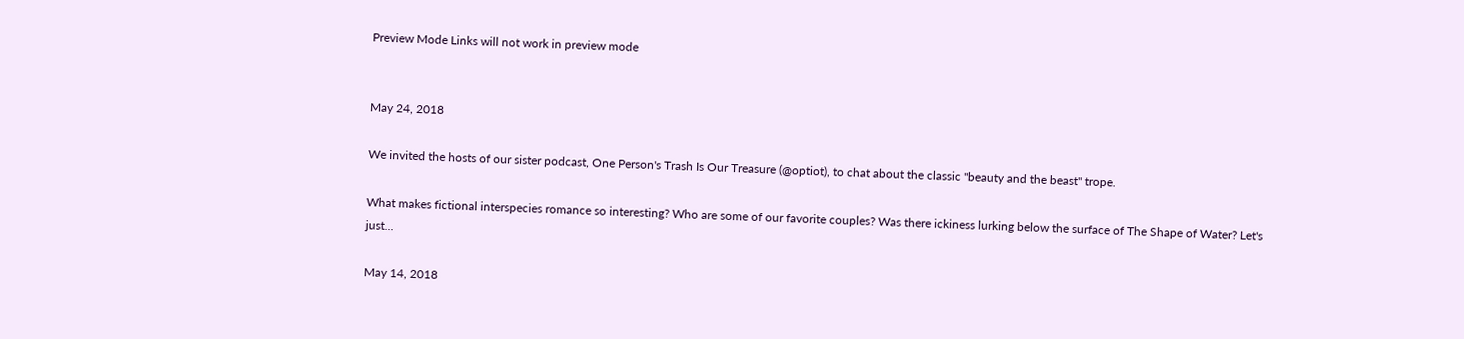Preview Mode Links will not work in preview mode


May 24, 2018

We invited the hosts of our sister podcast, One Person's Trash Is Our Treasure (@optiot), to chat about the classic "beauty and the beast" trope.

What makes fictional interspecies romance so interesting? Who are some of our favorite couples? Was there ickiness lurking below the surface of The Shape of Water? Let's just...

May 14, 2018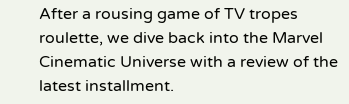After a rousing game of TV tropes roulette, we dive back into the Marvel Cinematic Universe with a review of the latest installment.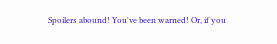Spoilers abound! You've been warned! Or, if you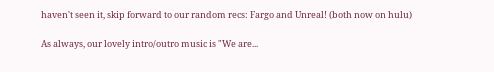haven't seen it, skip forward to our random recs: Fargo and Unreal! (both now on hulu)

As always, our lovely intro/outro music is "We are...